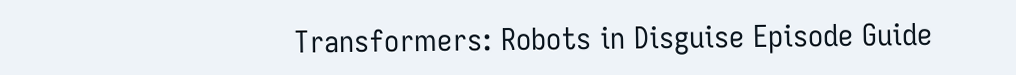Transformers: Robots in Disguise Episode Guide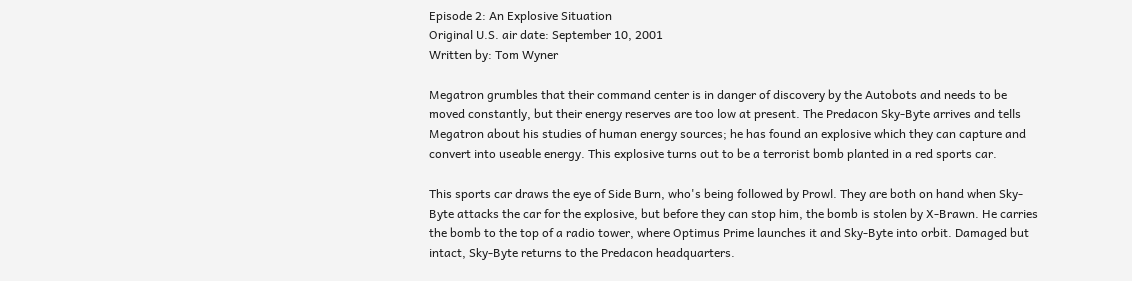Episode 2: An Explosive Situation
Original U.S. air date: September 10, 2001
Written by: Tom Wyner

Megatron grumbles that their command center is in danger of discovery by the Autobots and needs to be moved constantly, but their energy reserves are too low at present. The Predacon Sky-Byte arrives and tells Megatron about his studies of human energy sources; he has found an explosive which they can capture and convert into useable energy. This explosive turns out to be a terrorist bomb planted in a red sports car.

This sports car draws the eye of Side Burn, who's being followed by Prowl. They are both on hand when Sky-Byte attacks the car for the explosive, but before they can stop him, the bomb is stolen by X-Brawn. He carries the bomb to the top of a radio tower, where Optimus Prime launches it and Sky-Byte into orbit. Damaged but intact, Sky-Byte returns to the Predacon headquarters.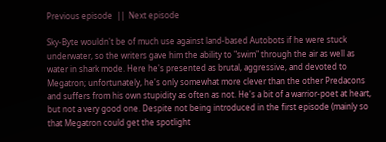Previous episode  ||  Next episode

Sky-Byte wouldn't be of much use against land-based Autobots if he were stuck underwater, so the writers gave him the ability to "swim" through the air as well as water in shark mode. Here he's presented as brutal, aggressive, and devoted to Megatron; unfortunately, he's only somewhat more clever than the other Predacons and suffers from his own stupidity as often as not. He's a bit of a warrior-poet at heart, but not a very good one. Despite not being introduced in the first episode (mainly so that Megatron could get the spotlight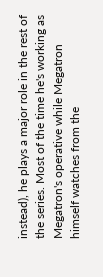instead), he plays a major role in the rest of the series. Most of the time he's working as Megatron's operative while Megatron himself watches from the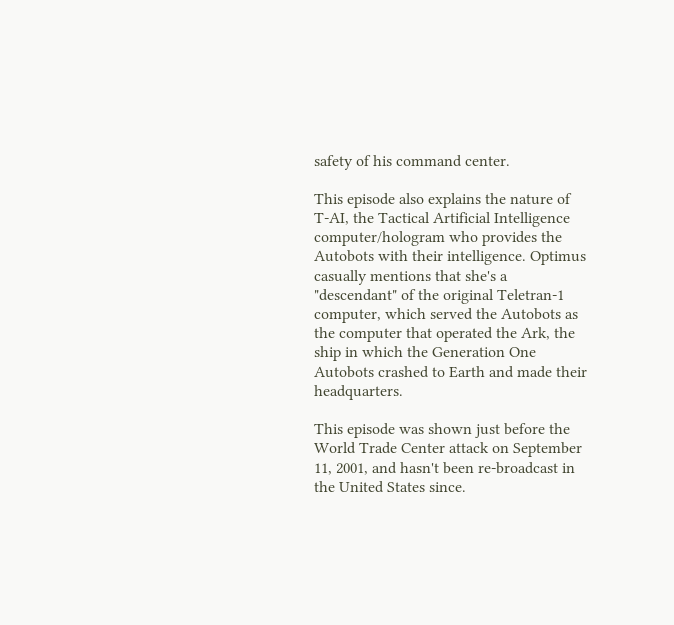safety of his command center.

This episode also explains the nature of T-AI, the Tactical Artificial Intelligence computer/hologram who provides the Autobots with their intelligence. Optimus casually mentions that she's a "descendant" of the original Teletran-1 computer, which served the Autobots as the computer that operated the Ark, the ship in which the Generation One Autobots crashed to Earth and made their headquarters.

This episode was shown just before the World Trade Center attack on September 11, 2001, and hasn't been re-broadcast in the United States since.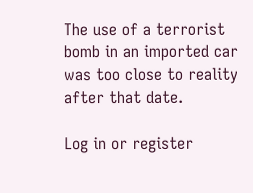The use of a terrorist bomb in an imported car was too close to reality after that date.

Log in or register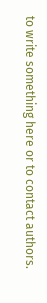to write something here or to contact authors.